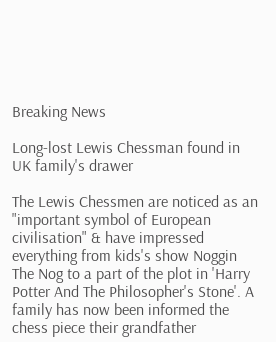Breaking News

Long-lost Lewis Chessman found in UK family's drawer

The Lewis Chessmen are noticed as an "important symbol of European civilisation" & have impressed everything from kids's show Noggin The Nog to a part of the plot in 'Harry Potter And The Philosopher's Stone'. A family has now been informed the chess piece their grandfather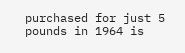purchased for just 5 pounds in 1964 is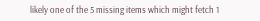likely one of the 5 missing items which might fetch 1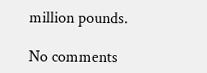million pounds.

No comments